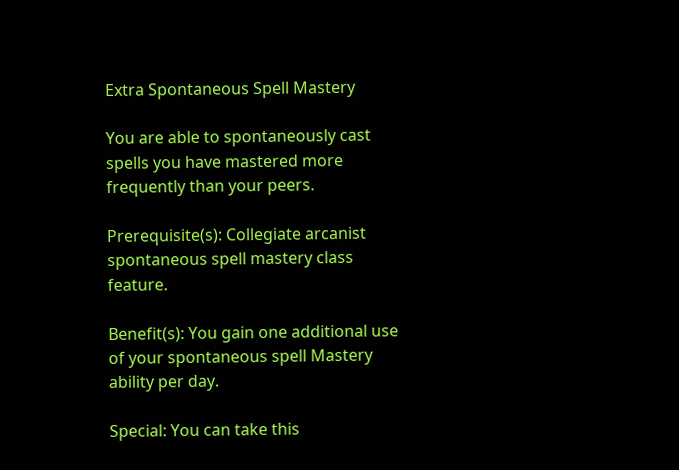Extra Spontaneous Spell Mastery

You are able to spontaneously cast spells you have mastered more frequently than your peers.

Prerequisite(s): Collegiate arcanist spontaneous spell mastery class feature.

Benefit(s): You gain one additional use of your spontaneous spell Mastery ability per day.

Special: You can take this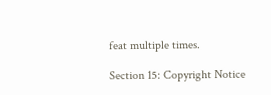feat multiple times.

Section 15: Copyright Notice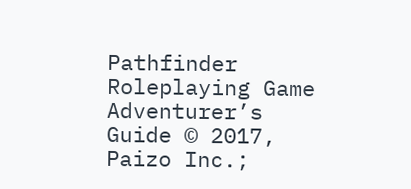Pathfinder Roleplaying Game Adventurer’s Guide © 2017, Paizo Inc.;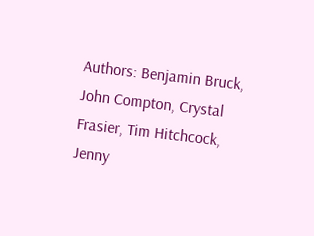Authors: Benjamin Bruck, John Compton, Crystal Frasier, Tim Hitchcock, Jenny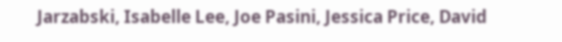Jarzabski, Isabelle Lee, Joe Pasini, Jessica Price, David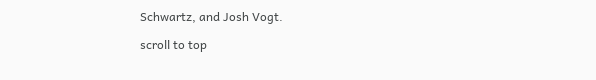Schwartz, and Josh Vogt.

scroll to top